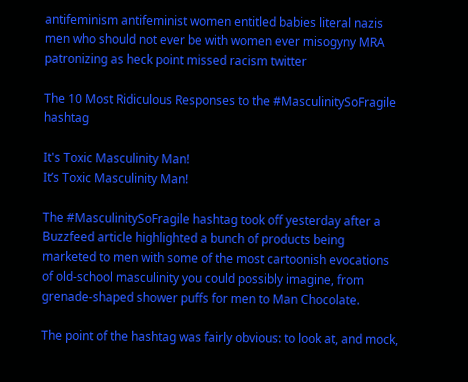antifeminism antifeminist women entitled babies literal nazis men who should not ever be with women ever misogyny MRA patronizing as heck point missed racism twitter

The 10 Most Ridiculous Responses to the #MasculinitySoFragile hashtag

It's Toxic Masculinity Man!
It’s Toxic Masculinity Man!

The #MasculinitySoFragile hashtag took off yesterday after a Buzzfeed article highlighted a bunch of products being marketed to men with some of the most cartoonish evocations of old-school masculinity you could possibly imagine, from grenade-shaped shower puffs for men to Man Chocolate.

The point of the hashtag was fairly obvious: to look at, and mock,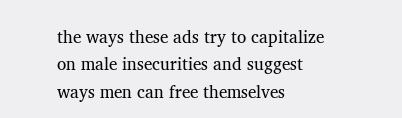the ways these ads try to capitalize on male insecurities and suggest ways men can free themselves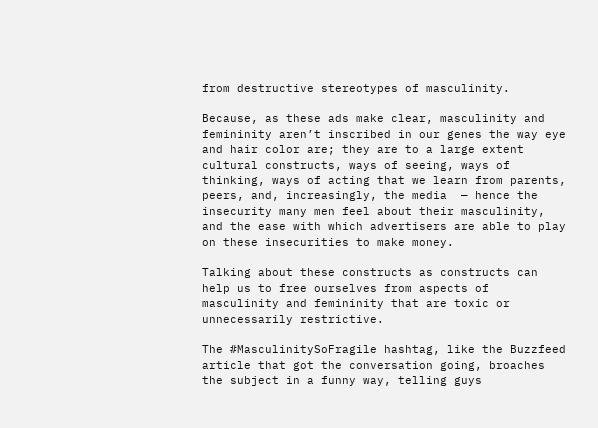from destructive stereotypes of masculinity.

Because, as these ads make clear, masculinity and femininity aren’t inscribed in our genes the way eye and hair color are; they are to a large extent cultural constructs, ways of seeing, ways of thinking, ways of acting that we learn from parents, peers, and, increasingly, the media  — hence the insecurity many men feel about their masculinity, and the ease with which advertisers are able to play on these insecurities to make money.

Talking about these constructs as constructs can help us to free ourselves from aspects of masculinity and femininity that are toxic or unnecessarily restrictive.

The #MasculinitySoFragile hashtag, like the Buzzfeed article that got the conversation going, broaches the subject in a funny way, telling guys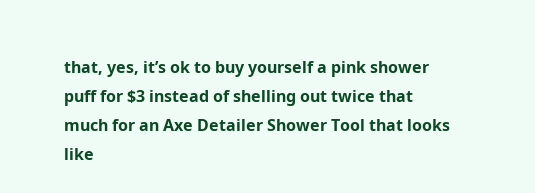that, yes, it’s ok to buy yourself a pink shower puff for $3 instead of shelling out twice that much for an Axe Detailer Shower Tool that looks like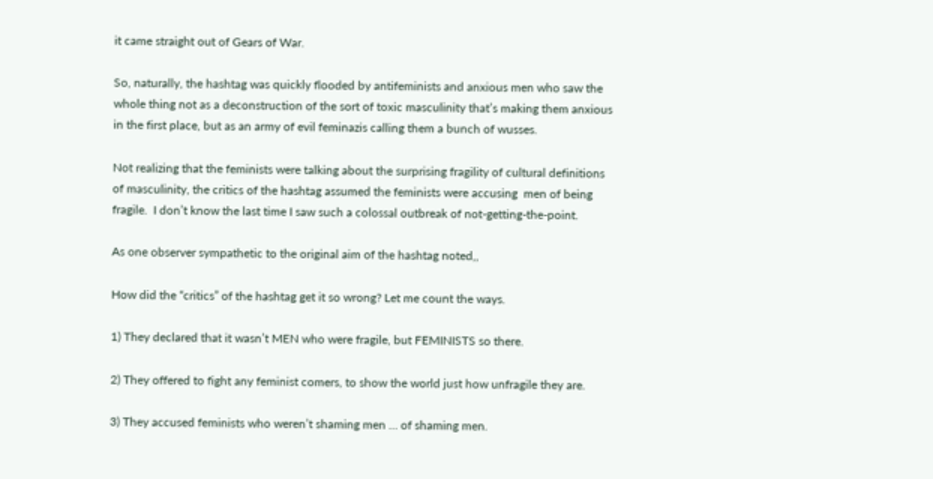it came straight out of Gears of War.

So, naturally, the hashtag was quickly flooded by antifeminists and anxious men who saw the whole thing not as a deconstruction of the sort of toxic masculinity that’s making them anxious in the first place, but as an army of evil feminazis calling them a bunch of wusses.

Not realizing that the feminists were talking about the surprising fragility of cultural definitions of masculinity, the critics of the hashtag assumed the feminists were accusing  men of being fragile.  I don’t know the last time I saw such a colossal outbreak of not-getting-the-point.

As one observer sympathetic to the original aim of the hashtag noted,,

How did the “critics” of the hashtag get it so wrong? Let me count the ways.

1) They declared that it wasn’t MEN who were fragile, but FEMINISTS so there.

2) They offered to fight any feminist comers, to show the world just how unfragile they are.

3) They accused feminists who weren’t shaming men … of shaming men.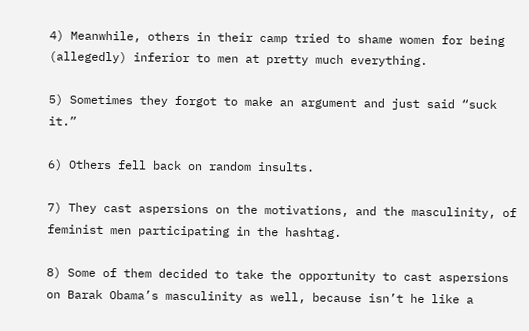4) Meanwhile, others in their camp tried to shame women for being (allegedly) inferior to men at pretty much everything.

5) Sometimes they forgot to make an argument and just said “suck it.”

6) Others fell back on random insults.

7) They cast aspersions on the motivations, and the masculinity, of feminist men participating in the hashtag.

8) Some of them decided to take the opportunity to cast aspersions on Barak Obama’s masculinity as well, because isn’t he like a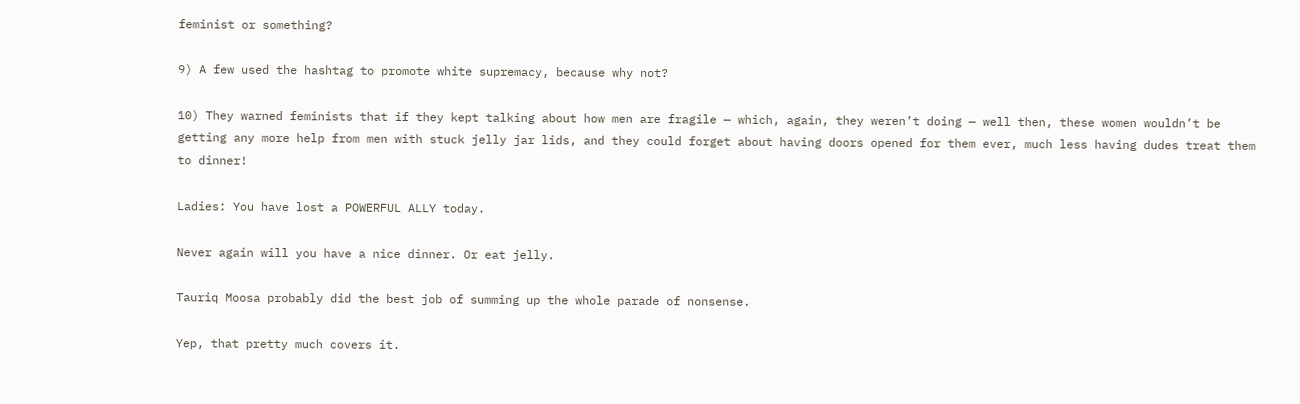feminist or something?

9) A few used the hashtag to promote white supremacy, because why not?

10) They warned feminists that if they kept talking about how men are fragile — which, again, they weren’t doing — well then, these women wouldn’t be getting any more help from men with stuck jelly jar lids, and they could forget about having doors opened for them ever, much less having dudes treat them to dinner!

Ladies: You have lost a POWERFUL ALLY today.

Never again will you have a nice dinner. Or eat jelly.

Tauriq Moosa probably did the best job of summing up the whole parade of nonsense.

Yep, that pretty much covers it.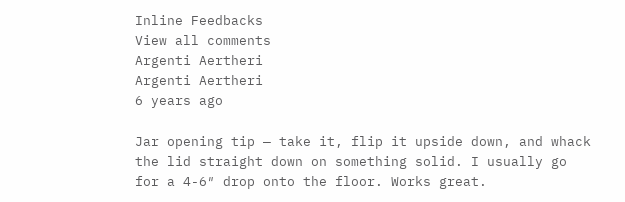Inline Feedbacks
View all comments
Argenti Aertheri
Argenti Aertheri
6 years ago

Jar opening tip — take it, flip it upside down, and whack the lid straight down on something solid. I usually go for a 4-6″ drop onto the floor. Works great.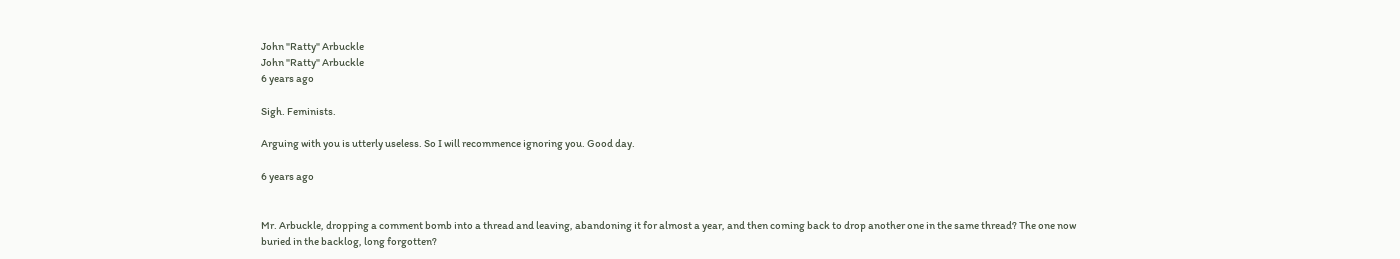John "Ratty" Arbuckle
John "Ratty" Arbuckle
6 years ago

Sigh. Feminists.

Arguing with you is utterly useless. So I will recommence ignoring you. Good day.

6 years ago


Mr. Arbuckle, dropping a comment bomb into a thread and leaving, abandoning it for almost a year, and then coming back to drop another one in the same thread? The one now buried in the backlog, long forgotten?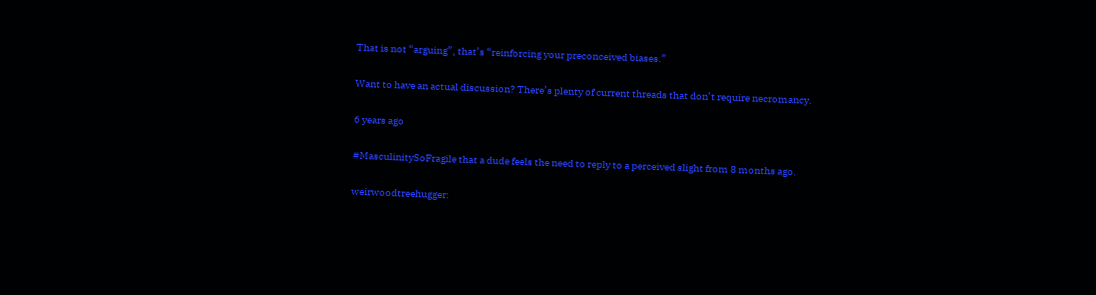That is not “arguing”, that’s “reinforcing your preconceived biases.”

Want to have an actual discussion? There’s plenty of current threads that don’t require necromancy.

6 years ago

#MasculinitySoFragile that a dude feels the need to reply to a perceived slight from 8 months ago.

weirwoodtreehugger: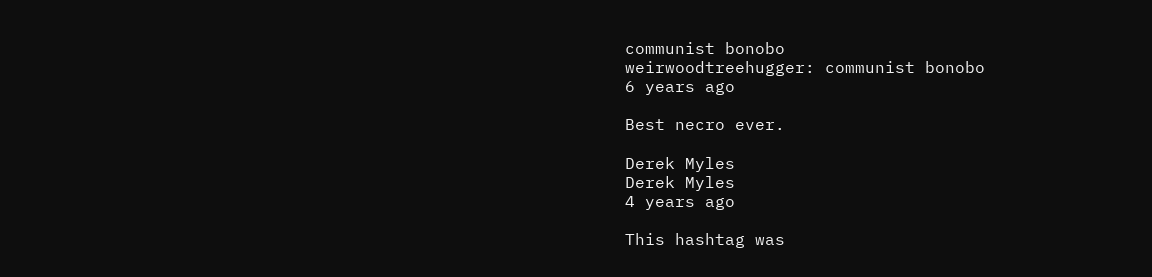communist bonobo
weirwoodtreehugger: communist bonobo
6 years ago

Best necro ever.

Derek Myles
Derek Myles
4 years ago

This hashtag was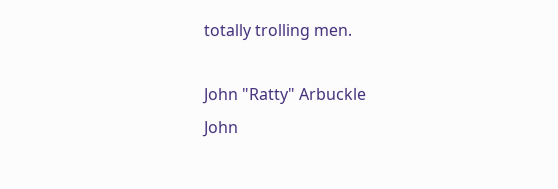totally trolling men.

John "Ratty" Arbuckle
John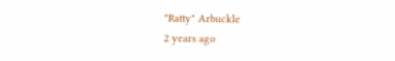"Ratty" Arbuckle
2 years ago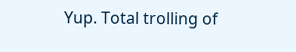Yup. Total trolling of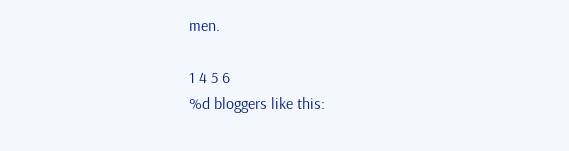men.

1 4 5 6
%d bloggers like this: